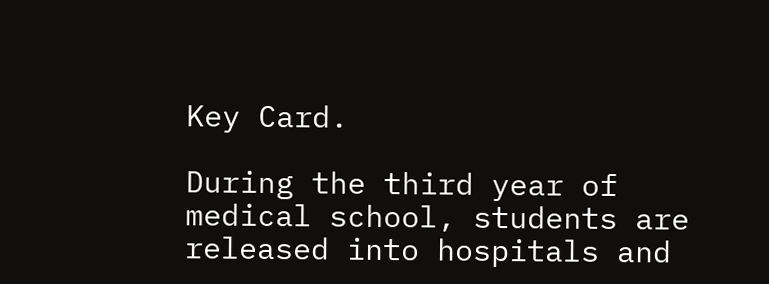Key Card.

During the third year of medical school, students are released into hospitals and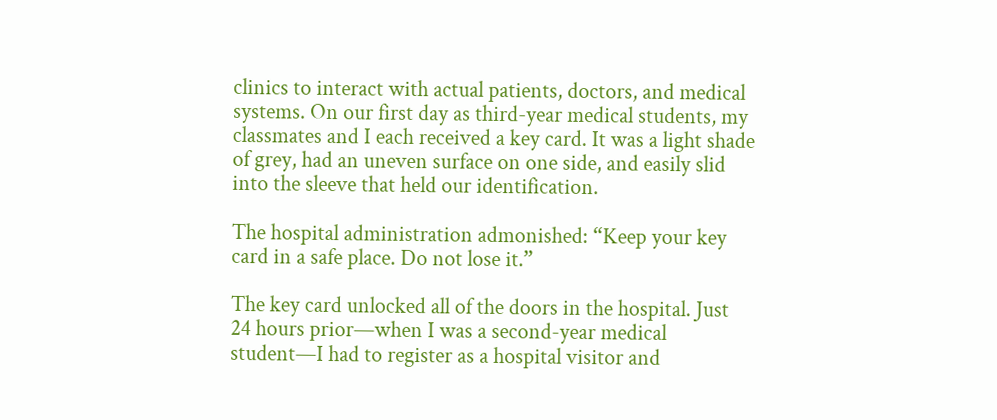clinics to interact with actual patients, doctors, and medical systems. On our first day as third-year medical students, my classmates and I each received a key card. It was a light shade of grey, had an uneven surface on one side, and easily slid into the sleeve that held our identification.

The hospital administration admonished: “Keep your key card in a safe place. Do not lose it.”

The key card unlocked all of the doors in the hospital. Just 24 hours prior—when I was a second-year medical student—I had to register as a hospital visitor and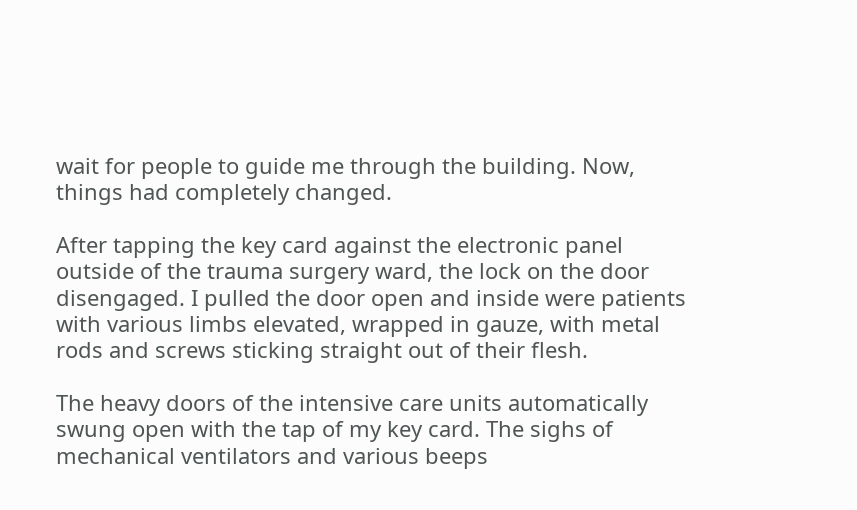wait for people to guide me through the building. Now, things had completely changed.

After tapping the key card against the electronic panel outside of the trauma surgery ward, the lock on the door disengaged. I pulled the door open and inside were patients with various limbs elevated, wrapped in gauze, with metal rods and screws sticking straight out of their flesh.

The heavy doors of the intensive care units automatically swung open with the tap of my key card. The sighs of mechanical ventilators and various beeps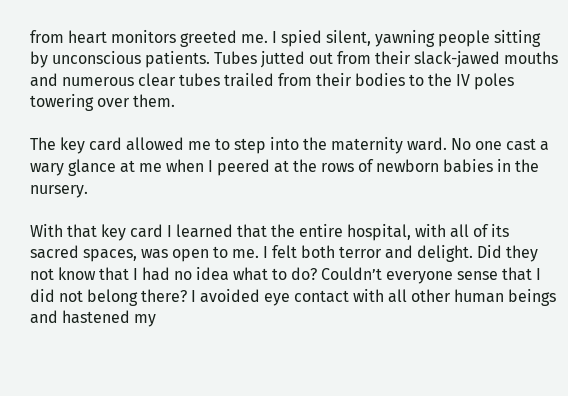from heart monitors greeted me. I spied silent, yawning people sitting by unconscious patients. Tubes jutted out from their slack-jawed mouths and numerous clear tubes trailed from their bodies to the IV poles towering over them.

The key card allowed me to step into the maternity ward. No one cast a wary glance at me when I peered at the rows of newborn babies in the nursery.

With that key card I learned that the entire hospital, with all of its sacred spaces, was open to me. I felt both terror and delight. Did they not know that I had no idea what to do? Couldn’t everyone sense that I did not belong there? I avoided eye contact with all other human beings and hastened my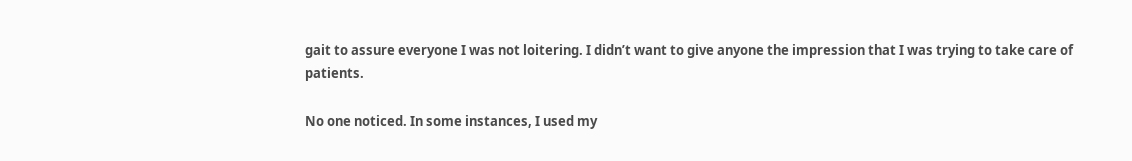gait to assure everyone I was not loitering. I didn’t want to give anyone the impression that I was trying to take care of patients.

No one noticed. In some instances, I used my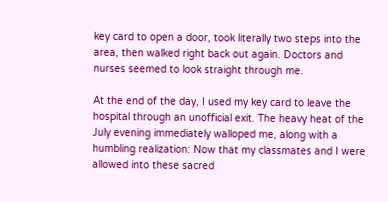key card to open a door, took literally two steps into the area, then walked right back out again. Doctors and nurses seemed to look straight through me.

At the end of the day, I used my key card to leave the hospital through an unofficial exit. The heavy heat of the July evening immediately walloped me, along with a humbling realization: Now that my classmates and I were allowed into these sacred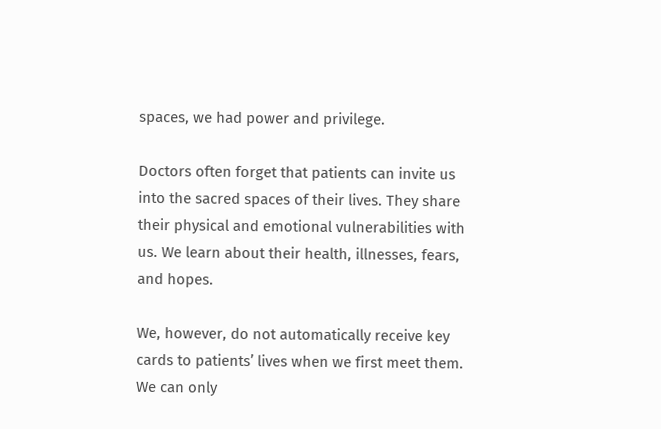spaces, we had power and privilege.

Doctors often forget that patients can invite us into the sacred spaces of their lives. They share their physical and emotional vulnerabilities with us. We learn about their health, illnesses, fears, and hopes.

We, however, do not automatically receive key cards to patients’ lives when we first meet them. We can only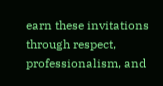earn these invitations through respect, professionalism, and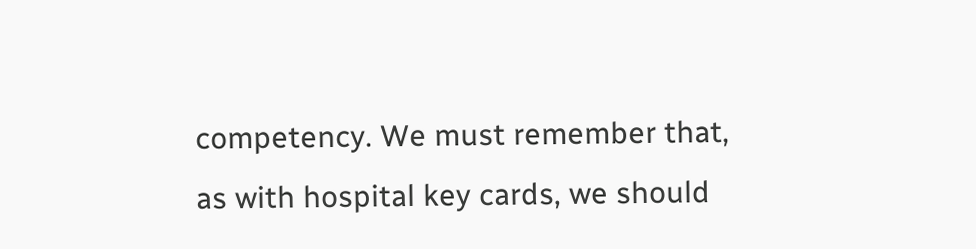competency. We must remember that, as with hospital key cards, we should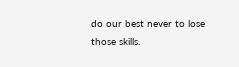do our best never to lose those skills.